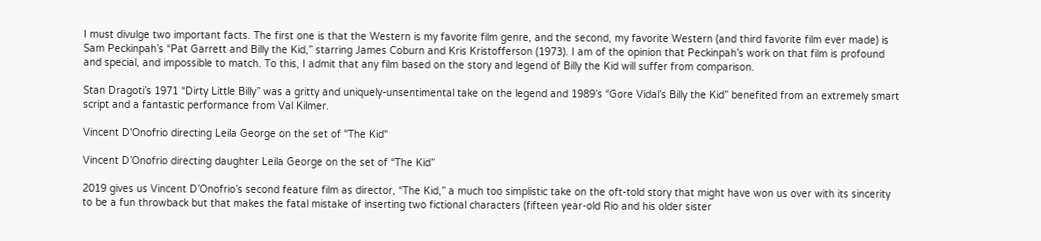I must divulge two important facts. The first one is that the Western is my favorite film genre, and the second, my favorite Western (and third favorite film ever made) is Sam Peckinpah’s “Pat Garrett and Billy the Kid,” starring James Coburn and Kris Kristofferson (1973). I am of the opinion that Peckinpah’s work on that film is profound and special, and impossible to match. To this, I admit that any film based on the story and legend of Billy the Kid will suffer from comparison.

Stan Dragoti’s 1971 “Dirty Little Billy” was a gritty and uniquely-unsentimental take on the legend and 1989’s “Gore Vidal’s Billy the Kid” benefited from an extremely smart script and a fantastic performance from Val Kilmer.

Vincent D'Onofrio directing Leila George on the set of "The Kid"

Vincent D’Onofrio directing daughter Leila George on the set of “The Kid”

2019 gives us Vincent D’Onofrio’s second feature film as director, “The Kid,” a much too simplistic take on the oft-told story that might have won us over with its sincerity to be a fun throwback but that makes the fatal mistake of inserting two fictional characters (fifteen year-old Rio and his older sister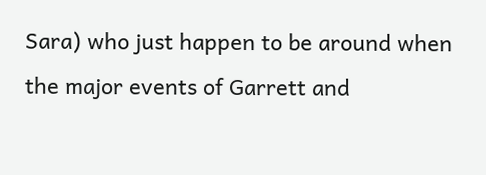Sara) who just happen to be around when the major events of Garrett and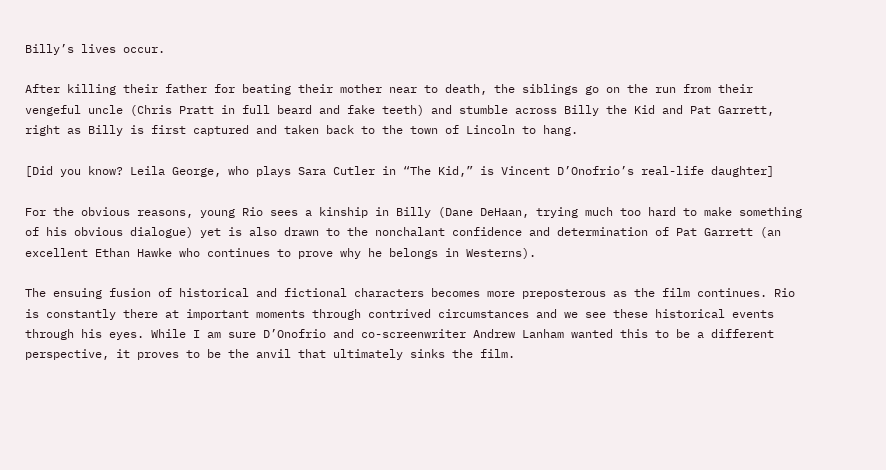Billy’s lives occur.

After killing their father for beating their mother near to death, the siblings go on the run from their vengeful uncle (Chris Pratt in full beard and fake teeth) and stumble across Billy the Kid and Pat Garrett, right as Billy is first captured and taken back to the town of Lincoln to hang.

[Did you know? Leila George, who plays Sara Cutler in “The Kid,” is Vincent D’Onofrio’s real-life daughter]

For the obvious reasons, young Rio sees a kinship in Billy (Dane DeHaan, trying much too hard to make something of his obvious dialogue) yet is also drawn to the nonchalant confidence and determination of Pat Garrett (an excellent Ethan Hawke who continues to prove why he belongs in Westerns).

The ensuing fusion of historical and fictional characters becomes more preposterous as the film continues. Rio is constantly there at important moments through contrived circumstances and we see these historical events through his eyes. While I am sure D’Onofrio and co-screenwriter Andrew Lanham wanted this to be a different perspective, it proves to be the anvil that ultimately sinks the film.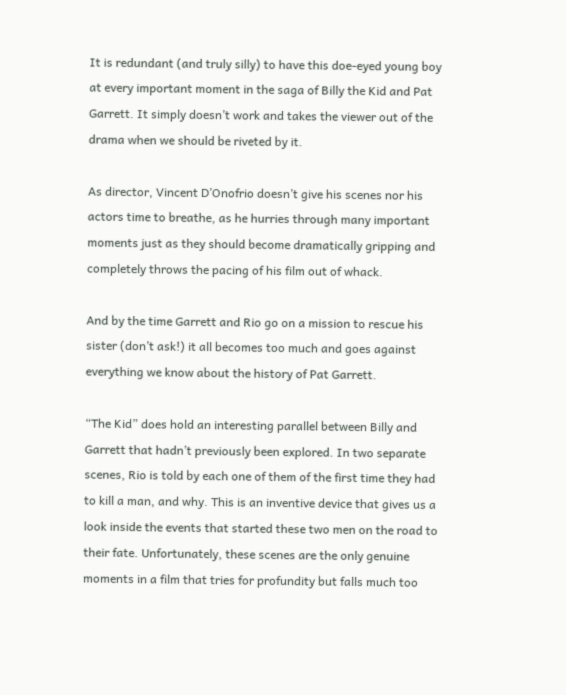It is redundant (and truly silly) to have this doe-eyed young boy at every important moment in the saga of Billy the Kid and Pat Garrett. It simply doesn’t work and takes the viewer out of the drama when we should be riveted by it.

As director, Vincent D’Onofrio doesn’t give his scenes nor his actors time to breathe, as he hurries through many important moments just as they should become dramatically gripping and completely throws the pacing of his film out of whack.

And by the time Garrett and Rio go on a mission to rescue his sister (don’t ask!) it all becomes too much and goes against everything we know about the history of Pat Garrett.

“The Kid” does hold an interesting parallel between Billy and Garrett that hadn’t previously been explored. In two separate scenes, Rio is told by each one of them of the first time they had to kill a man, and why. This is an inventive device that gives us a look inside the events that started these two men on the road to their fate. Unfortunately, these scenes are the only genuine moments in a film that tries for profundity but falls much too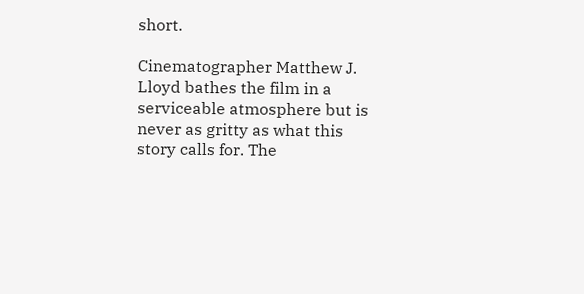short.

Cinematographer Matthew J. Lloyd bathes the film in a serviceable atmosphere but is never as gritty as what this story calls for. The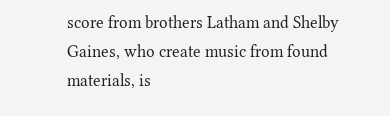score from brothers Latham and Shelby Gaines, who create music from found materials, is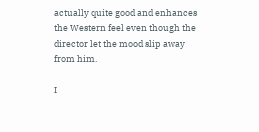actually quite good and enhances the Western feel even though the director let the mood slip away from him.

I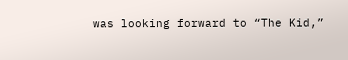was looking forward to “The Kid,”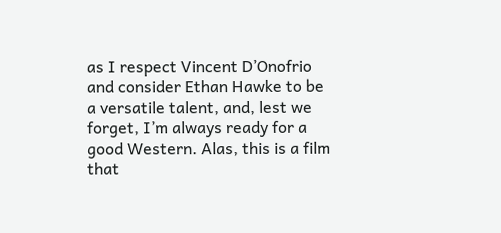as I respect Vincent D’Onofrio and consider Ethan Hawke to be a versatile talent, and, lest we forget, I’m always ready for a good Western. Alas, this is a film that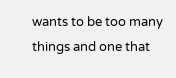wants to be too many things and one that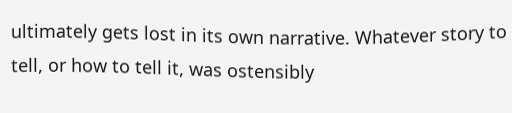ultimately gets lost in its own narrative. Whatever story to tell, or how to tell it, was ostensibly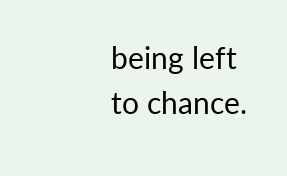being left to chance.